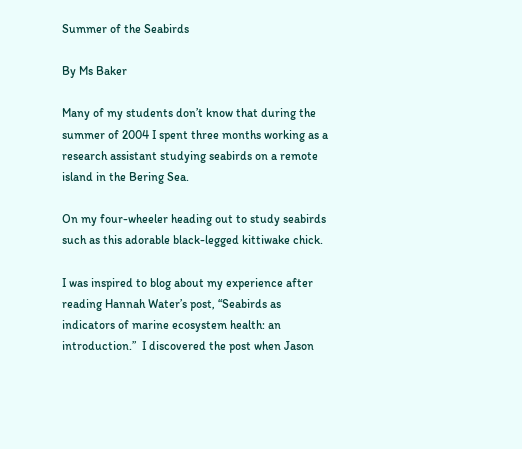Summer of the Seabirds

By Ms Baker

Many of my students don’t know that during the summer of 2004 I spent three months working as a research assistant studying seabirds on a remote island in the Bering Sea.

On my four-wheeler heading out to study seabirds such as this adorable black-legged kittiwake chick.

I was inspired to blog about my experience after reading Hannah Water’s post, “Seabirds as indicators of marine ecosystem health: an introduction.”  I discovered the post when Jason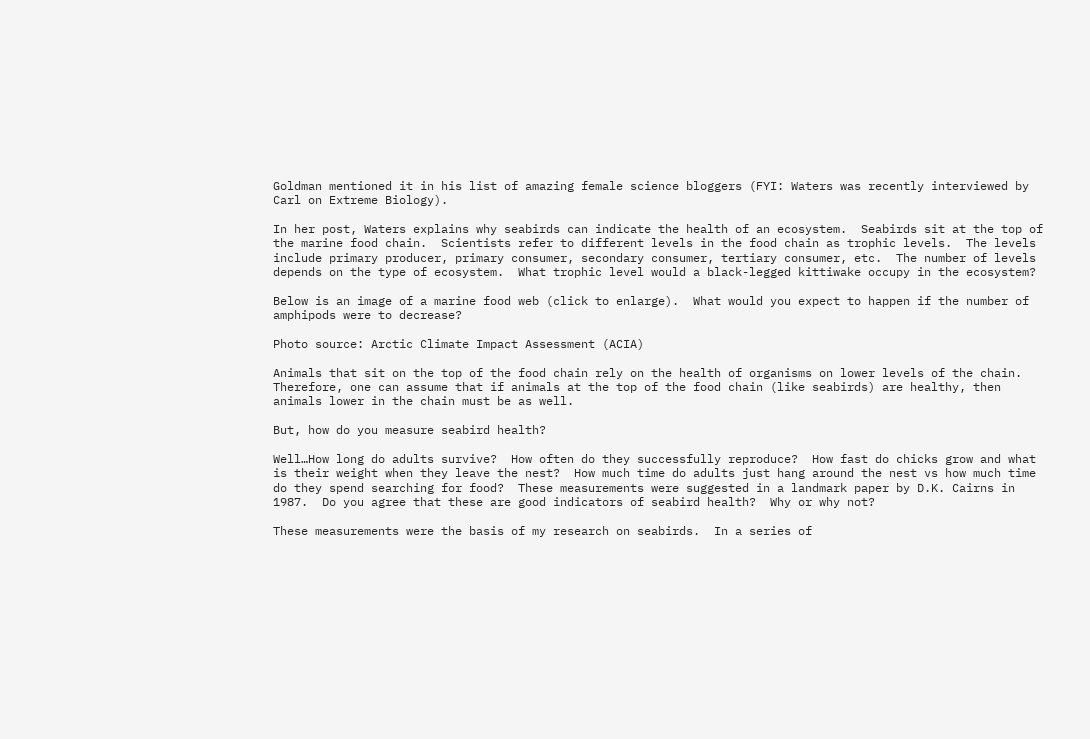Goldman mentioned it in his list of amazing female science bloggers (FYI: Waters was recently interviewed by Carl on Extreme Biology).

In her post, Waters explains why seabirds can indicate the health of an ecosystem.  Seabirds sit at the top of the marine food chain.  Scientists refer to different levels in the food chain as trophic levels.  The levels include primary producer, primary consumer, secondary consumer, tertiary consumer, etc.  The number of levels depends on the type of ecosystem.  What trophic level would a black-legged kittiwake occupy in the ecosystem?

Below is an image of a marine food web (click to enlarge).  What would you expect to happen if the number of amphipods were to decrease?

Photo source: Arctic Climate Impact Assessment (ACIA)

Animals that sit on the top of the food chain rely on the health of organisms on lower levels of the chain.  Therefore, one can assume that if animals at the top of the food chain (like seabirds) are healthy, then animals lower in the chain must be as well.

But, how do you measure seabird health?

Well…How long do adults survive?  How often do they successfully reproduce?  How fast do chicks grow and what is their weight when they leave the nest?  How much time do adults just hang around the nest vs how much time do they spend searching for food?  These measurements were suggested in a landmark paper by D.K. Cairns in 1987.  Do you agree that these are good indicators of seabird health?  Why or why not?

These measurements were the basis of my research on seabirds.  In a series of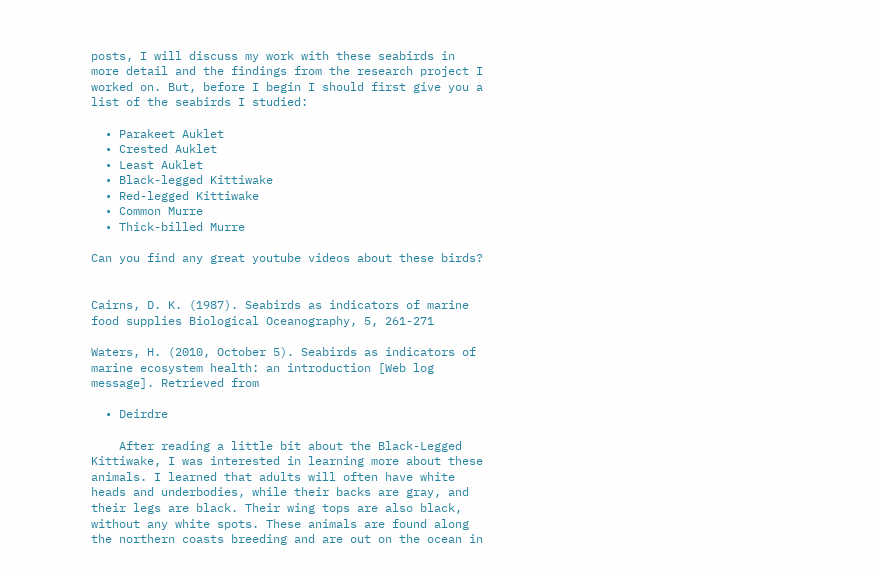posts, I will discuss my work with these seabirds in more detail and the findings from the research project I worked on. But, before I begin I should first give you a list of the seabirds I studied:

  • Parakeet Auklet
  • Crested Auklet
  • Least Auklet
  • Black-legged Kittiwake
  • Red-legged Kittiwake
  • Common Murre
  • Thick-billed Murre

Can you find any great youtube videos about these birds?


Cairns, D. K. (1987). Seabirds as indicators of marine food supplies Biological Oceanography, 5, 261-271

Waters, H. (2010, October 5). Seabirds as indicators of marine ecosystem health: an introduction [Web log message]. Retrieved from

  • Deirdre

    After reading a little bit about the Black-Legged Kittiwake, I was interested in learning more about these animals. I learned that adults will often have white heads and underbodies, while their backs are gray, and their legs are black. Their wing tops are also black, without any white spots. These animals are found along the northern coasts breeding and are out on the ocean in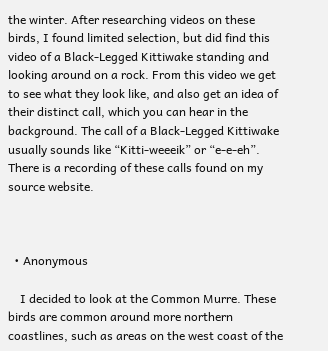the winter. After researching videos on these birds, I found limited selection, but did find this video of a Black-Legged Kittiwake standing and looking around on a rock. From this video we get to see what they look like, and also get an idea of their distinct call, which you can hear in the background. The call of a Black-Legged Kittiwake usually sounds like “Kitti-weeeik” or “e-e-eh”. There is a recording of these calls found on my source website.



  • Anonymous

    I decided to look at the Common Murre. These birds are common around more northern coastlines, such as areas on the west coast of the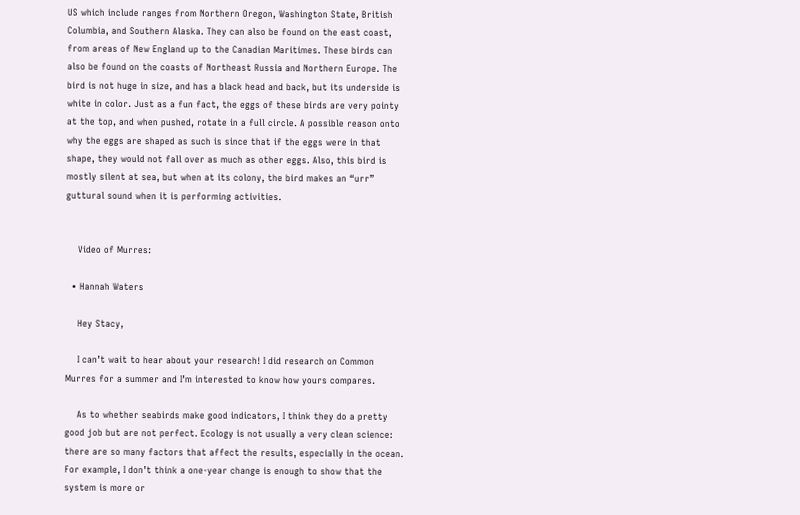US which include ranges from Northern Oregon, Washington State, British Columbia, and Southern Alaska. They can also be found on the east coast, from areas of New England up to the Canadian Maritimes. These birds can also be found on the coasts of Northeast Russia and Northern Europe. The bird is not huge in size, and has a black head and back, but its underside is white in color. Just as a fun fact, the eggs of these birds are very pointy at the top, and when pushed, rotate in a full circle. A possible reason onto why the eggs are shaped as such is since that if the eggs were in that shape, they would not fall over as much as other eggs. Also, this bird is mostly silent at sea, but when at its colony, the bird makes an “urr” guttural sound when it is performing activities.


    Video of Murres:

  • Hannah Waters

    Hey Stacy,

    I can’t wait to hear about your research! I did research on Common Murres for a summer and I’m interested to know how yours compares.

    As to whether seabirds make good indicators, I think they do a pretty good job but are not perfect. Ecology is not usually a very clean science: there are so many factors that affect the results, especially in the ocean. For example, I don’t think a one-year change is enough to show that the system is more or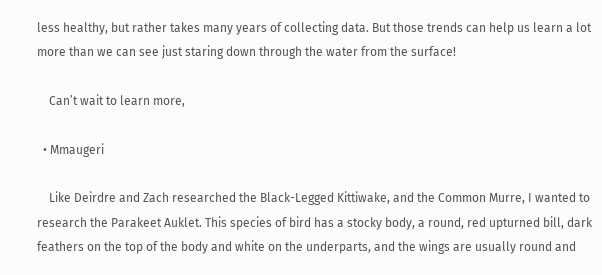less healthy, but rather takes many years of collecting data. But those trends can help us learn a lot more than we can see just staring down through the water from the surface!

    Can’t wait to learn more,

  • Mmaugeri

    Like Deirdre and Zach researched the Black-Legged Kittiwake, and the Common Murre, I wanted to research the Parakeet Auklet. This species of bird has a stocky body, a round, red upturned bill, dark feathers on the top of the body and white on the underparts, and the wings are usually round and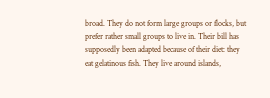broad. They do not form large groups or flocks, but prefer rather small groups to live in. Their bill has supposedly been adapted because of their diet: they eat gelatinous fish. They live around islands,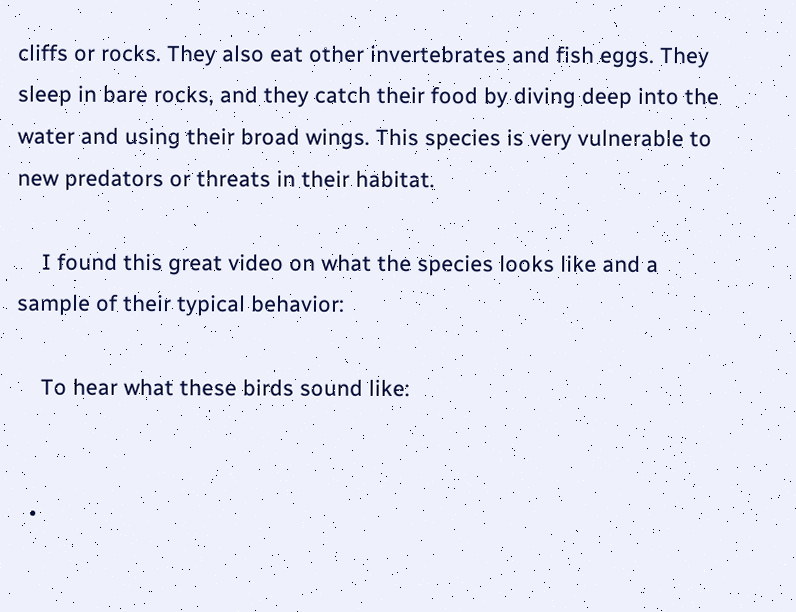cliffs or rocks. They also eat other invertebrates and fish eggs. They sleep in bare rocks, and they catch their food by diving deep into the water and using their broad wings. This species is very vulnerable to new predators or threats in their habitat.

    I found this great video on what the species looks like and a sample of their typical behavior:

    To hear what these birds sound like:


  •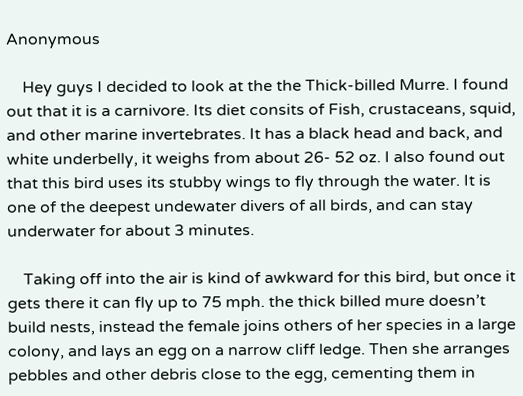Anonymous

    Hey guys I decided to look at the the Thick-billed Murre. I found out that it is a carnivore. Its diet consits of Fish, crustaceans, squid, and other marine invertebrates. It has a black head and back, and white underbelly, it weighs from about 26- 52 oz. I also found out that this bird uses its stubby wings to fly through the water. It is one of the deepest undewater divers of all birds, and can stay underwater for about 3 minutes.

    Taking off into the air is kind of awkward for this bird, but once it gets there it can fly up to 75 mph. the thick billed mure doesn’t build nests, instead the female joins others of her species in a large colony, and lays an egg on a narrow cliff ledge. Then she arranges pebbles and other debris close to the egg, cementing them in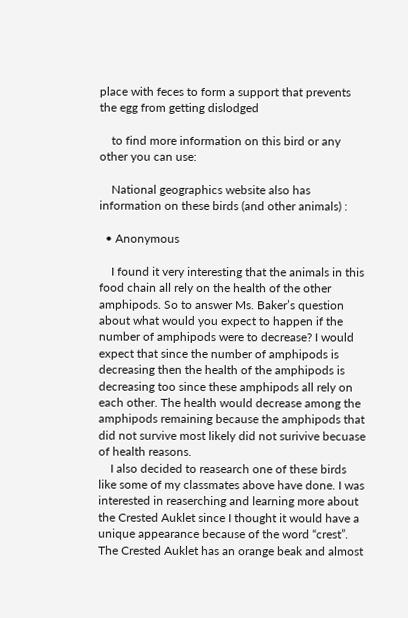place with feces to form a support that prevents the egg from getting dislodged

    to find more information on this bird or any other you can use:

    National geographics website also has information on these birds (and other animals) :

  • Anonymous

    I found it very interesting that the animals in this food chain all rely on the health of the other amphipods. So to answer Ms. Baker’s question about what would you expect to happen if the number of amphipods were to decrease? I would expect that since the number of amphipods is decreasing then the health of the amphipods is decreasing too since these amphipods all rely on each other. The health would decrease among the amphipods remaining because the amphipods that did not survive most likely did not surivive becuase of health reasons.
    I also decided to reasearch one of these birds like some of my classmates above have done. I was interested in reaserching and learning more about the Crested Auklet since I thought it would have a unique appearance because of the word “crest”. The Crested Auklet has an orange beak and almost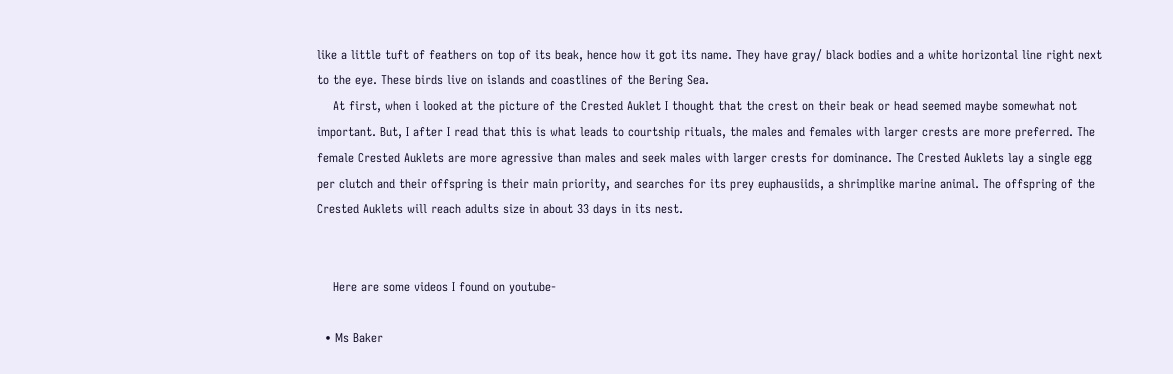like a little tuft of feathers on top of its beak, hence how it got its name. They have gray/ black bodies and a white horizontal line right next to the eye. These birds live on islands and coastlines of the Bering Sea.
    At first, when i looked at the picture of the Crested Auklet I thought that the crest on their beak or head seemed maybe somewhat not important. But, I after I read that this is what leads to courtship rituals, the males and females with larger crests are more preferred. The female Crested Auklets are more agressive than males and seek males with larger crests for dominance. The Crested Auklets lay a single egg per clutch and their offspring is their main priority, and searches for its prey euphausiids, a shrimplike marine animal. The offspring of the Crested Auklets will reach adults size in about 33 days in its nest.


    Here are some videos I found on youtube-

  • Ms Baker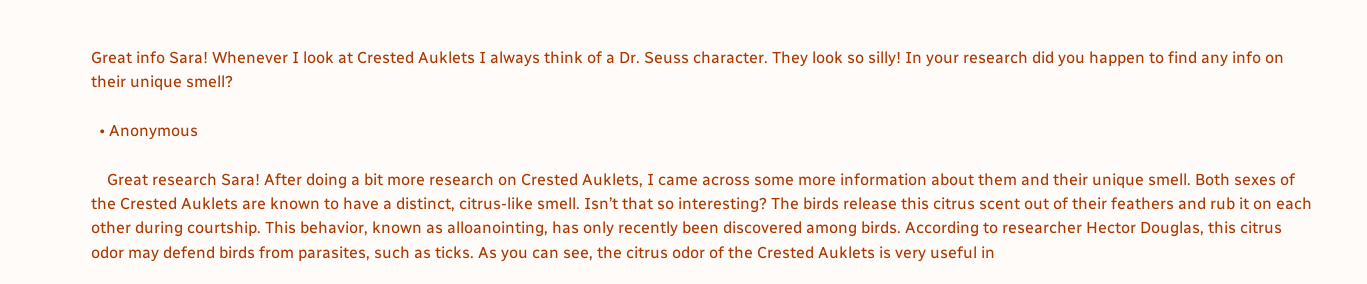Great info Sara! Whenever I look at Crested Auklets I always think of a Dr. Seuss character. They look so silly! In your research did you happen to find any info on their unique smell?

  • Anonymous

    Great research Sara! After doing a bit more research on Crested Auklets, I came across some more information about them and their unique smell. Both sexes of the Crested Auklets are known to have a distinct, citrus-like smell. Isn’t that so interesting? The birds release this citrus scent out of their feathers and rub it on each other during courtship. This behavior, known as alloanointing, has only recently been discovered among birds. According to researcher Hector Douglas, this citrus odor may defend birds from parasites, such as ticks. As you can see, the citrus odor of the Crested Auklets is very useful in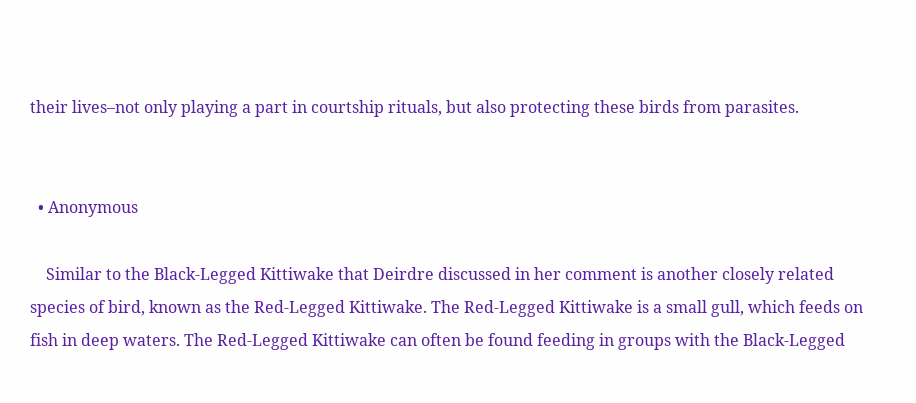their lives–not only playing a part in courtship rituals, but also protecting these birds from parasites.


  • Anonymous

    Similar to the Black-Legged Kittiwake that Deirdre discussed in her comment is another closely related species of bird, known as the Red-Legged Kittiwake. The Red-Legged Kittiwake is a small gull, which feeds on fish in deep waters. The Red-Legged Kittiwake can often be found feeding in groups with the Black-Legged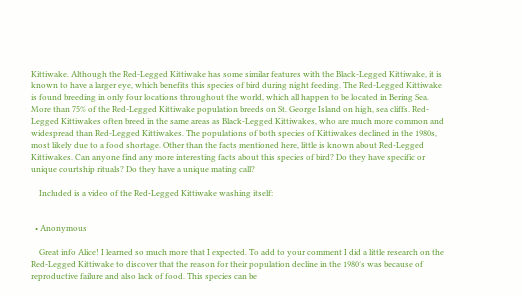Kittiwake. Although the Red-Legged Kittiwake has some similar features with the Black-Legged Kittiwake, it is known to have a larger eye, which benefits this species of bird during night feeding. The Red-Legged Kittiwake is found breeding in only four locations throughout the world, which all happen to be located in Bering Sea. More than 75% of the Red-Legged Kittiwake population breeds on St. George Island on high, sea cliffs. Red-Legged Kittiwakes often breed in the same areas as Black-Legged Kittiwakes, who are much more common and widespread than Red-Legged Kittiwakes. The populations of both species of Kittiwakes declined in the 1980s, most likely due to a food shortage. Other than the facts mentioned here, little is known about Red-Legged Kittiwakes. Can anyone find any more interesting facts about this species of bird? Do they have specific or unique courtship rituals? Do they have a unique mating call?

    Included is a video of the Red-Legged Kittiwake washing itself:


  • Anonymous

    Great info Alice! I learned so much more that I expected. To add to your comment I did a little research on the Red-Legged Kittiwake to discover that the reason for their population decline in the 1980′s was because of reproductive failure and also lack of food. This species can be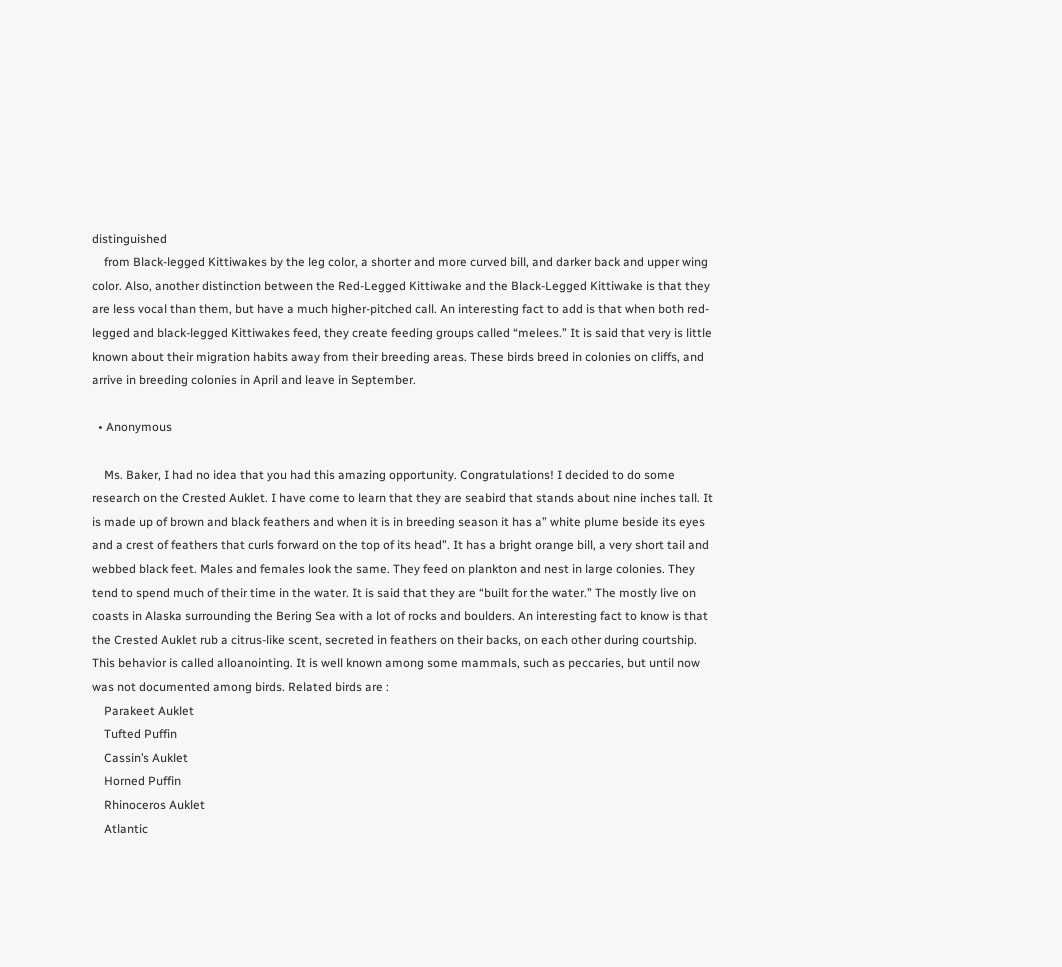distinguished
    from Black-legged Kittiwakes by the leg color, a shorter and more curved bill, and darker back and upper wing color. Also, another distinction between the Red-Legged Kittiwake and the Black-Legged Kittiwake is that they are less vocal than them, but have a much higher-pitched call. An interesting fact to add is that when both red-legged and black-legged Kittiwakes feed, they create feeding groups called “melees.” It is said that very is little known about their migration habits away from their breeding areas. These birds breed in colonies on cliffs, and arrive in breeding colonies in April and leave in September.

  • Anonymous

    Ms. Baker, I had no idea that you had this amazing opportunity. Congratulations! I decided to do some research on the Crested Auklet. I have come to learn that they are seabird that stands about nine inches tall. It is made up of brown and black feathers and when it is in breeding season it has a” white plume beside its eyes and a crest of feathers that curls forward on the top of its head”. It has a bright orange bill, a very short tail and webbed black feet. Males and females look the same. They feed on plankton and nest in large colonies. They tend to spend much of their time in the water. It is said that they are “built for the water.” The mostly live on coasts in Alaska surrounding the Bering Sea with a lot of rocks and boulders. An interesting fact to know is that the Crested Auklet rub a citrus-like scent, secreted in feathers on their backs, on each other during courtship. This behavior is called alloanointing. It is well known among some mammals, such as peccaries, but until now was not documented among birds. Related birds are :
    Parakeet Auklet
    Tufted Puffin
    Cassin’s Auklet
    Horned Puffin
    Rhinoceros Auklet
    Atlantic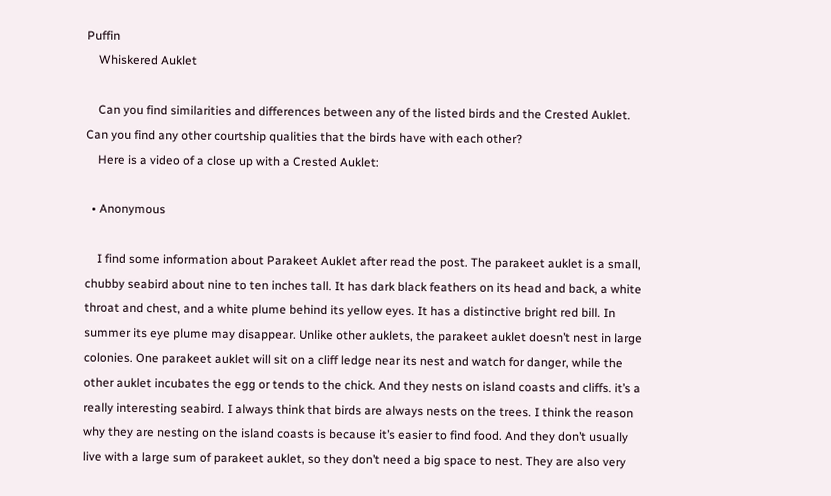Puffin
    Whiskered Auklet

    Can you find similarities and differences between any of the listed birds and the Crested Auklet. Can you find any other courtship qualities that the birds have with each other?
    Here is a video of a close up with a Crested Auklet:

  • Anonymous

    I find some information about Parakeet Auklet after read the post. The parakeet auklet is a small, chubby seabird about nine to ten inches tall. It has dark black feathers on its head and back, a white throat and chest, and a white plume behind its yellow eyes. It has a distinctive bright red bill. In summer its eye plume may disappear. Unlike other auklets, the parakeet auklet doesn’t nest in large colonies. One parakeet auklet will sit on a cliff ledge near its nest and watch for danger, while the other auklet incubates the egg or tends to the chick. And they nests on island coasts and cliffs. it’s a really interesting seabird. I always think that birds are always nests on the trees. I think the reason why they are nesting on the island coasts is because it’s easier to find food. And they don’t usually live with a large sum of parakeet auklet, so they don’t need a big space to nest. They are also very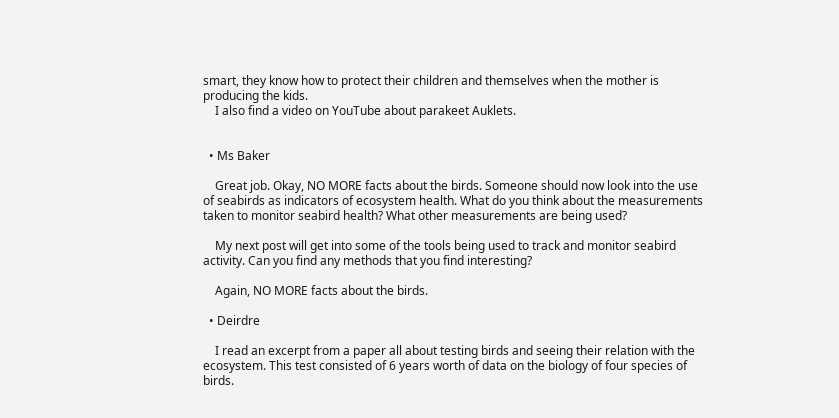smart, they know how to protect their children and themselves when the mother is producing the kids.
    I also find a video on YouTube about parakeet Auklets.


  • Ms Baker

    Great job. Okay, NO MORE facts about the birds. Someone should now look into the use of seabirds as indicators of ecosystem health. What do you think about the measurements taken to monitor seabird health? What other measurements are being used?

    My next post will get into some of the tools being used to track and monitor seabird activity. Can you find any methods that you find interesting?

    Again, NO MORE facts about the birds.

  • Deirdre

    I read an excerpt from a paper all about testing birds and seeing their relation with the ecosystem. This test consisted of 6 years worth of data on the biology of four species of birds.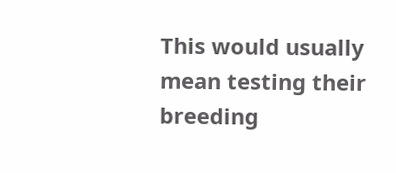This would usually mean testing their breeding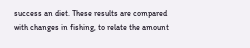success an diet. These results are compared with changes in fishing, to relate the amount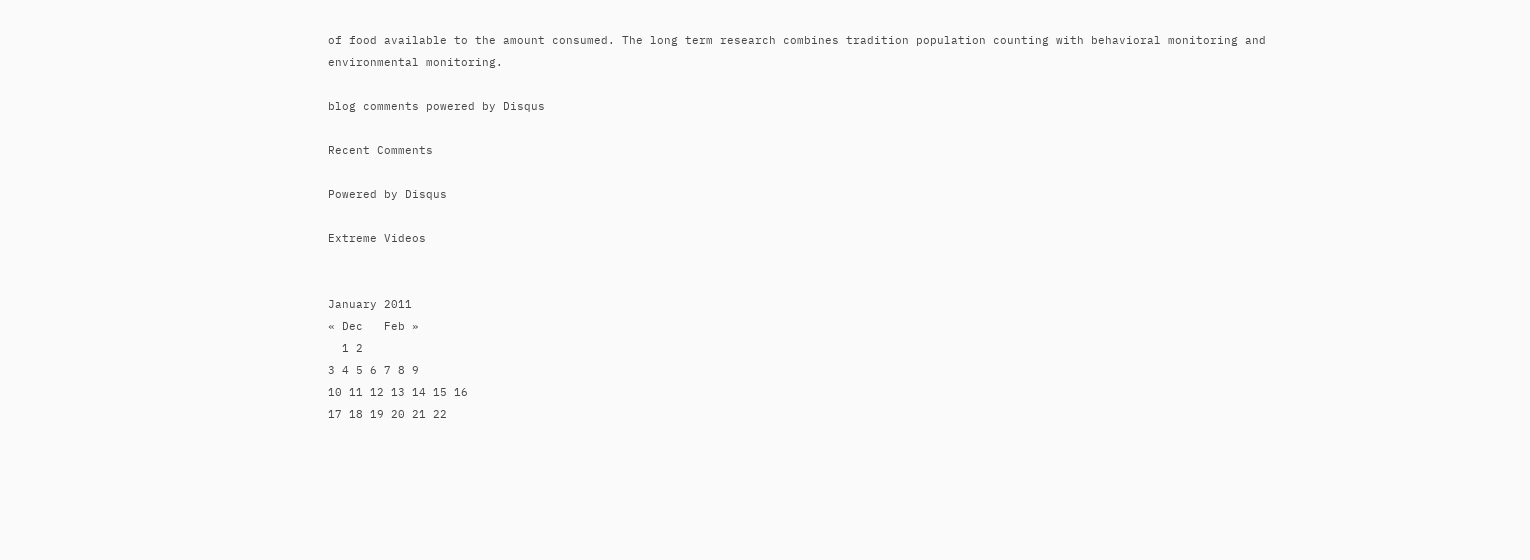of food available to the amount consumed. The long term research combines tradition population counting with behavioral monitoring and environmental monitoring.

blog comments powered by Disqus

Recent Comments

Powered by Disqus

Extreme Videos


January 2011
« Dec   Feb »
  1 2
3 4 5 6 7 8 9
10 11 12 13 14 15 16
17 18 19 20 21 22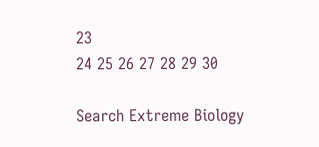23
24 25 26 27 28 29 30

Search Extreme Biology